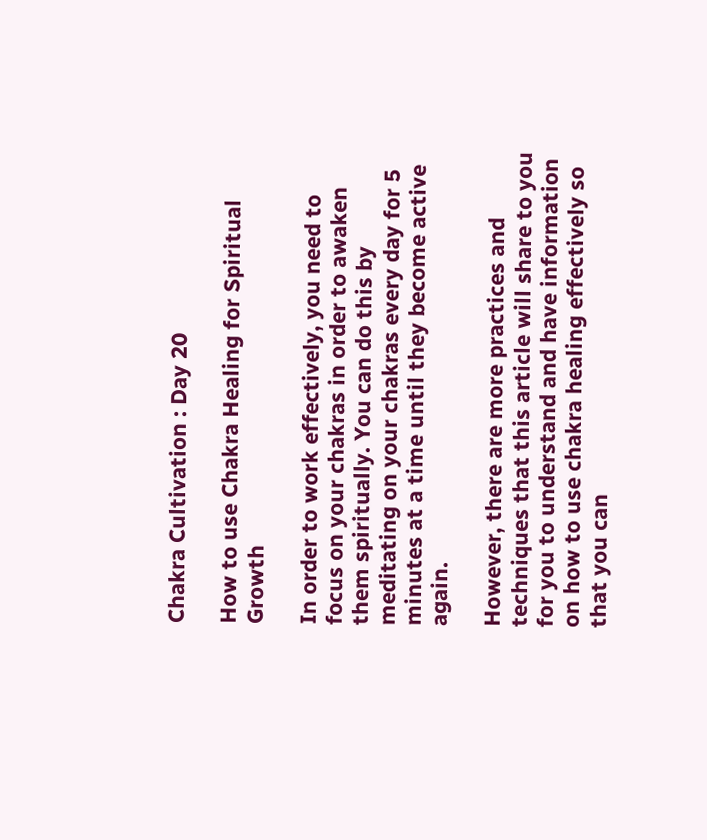Chakra Cultivation : Day 20

How to use Chakra Healing for Spiritual Growth

In order to work effectively, you need to focus on your chakras in order to awaken them spiritually. You can do this by meditating on your chakras every day for 5 minutes at a time until they become active again.

However, there are more practices and techniques that this article will share to you for you to understand and have information on how to use chakra healing effectively so that you can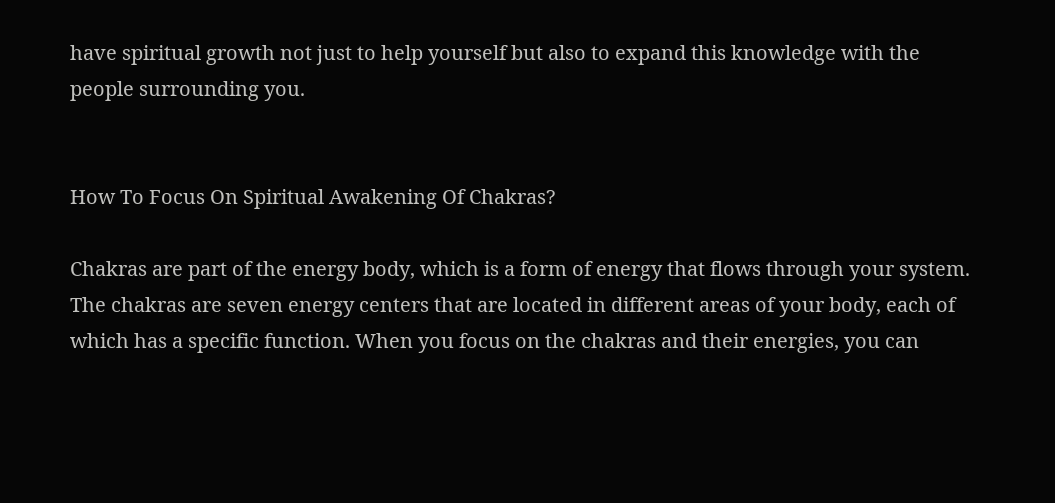have spiritual growth not just to help yourself but also to expand this knowledge with the people surrounding you.


How To Focus On Spiritual Awakening Of Chakras?

Chakras are part of the energy body, which is a form of energy that flows through your system. The chakras are seven energy centers that are located in different areas of your body, each of which has a specific function. When you focus on the chakras and their energies, you can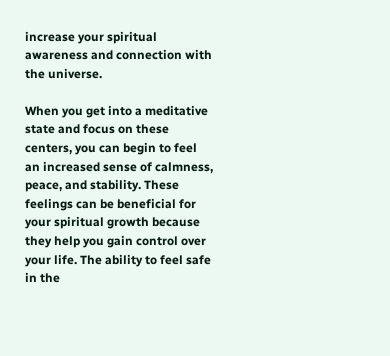increase your spiritual awareness and connection with the universe.

When you get into a meditative state and focus on these centers, you can begin to feel an increased sense of calmness, peace, and stability. These feelings can be beneficial for your spiritual growth because they help you gain control over your life. The ability to feel safe in the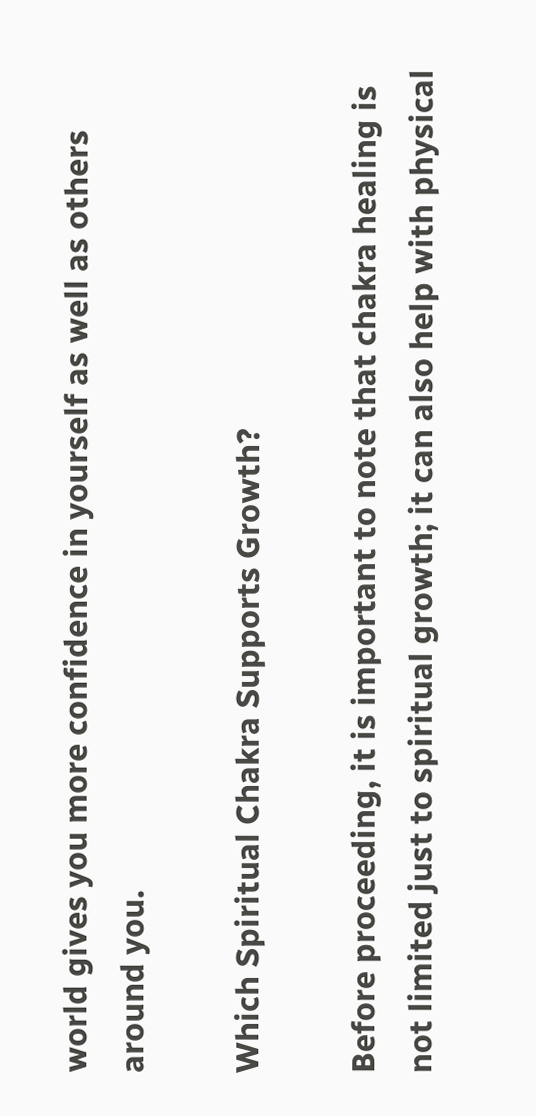world gives you more confidence in yourself as well as others around you.

Which Spiritual Chakra Supports Growth?

Before proceeding, it is important to note that chakra healing is not limited just to spiritual growth; it can also help with physical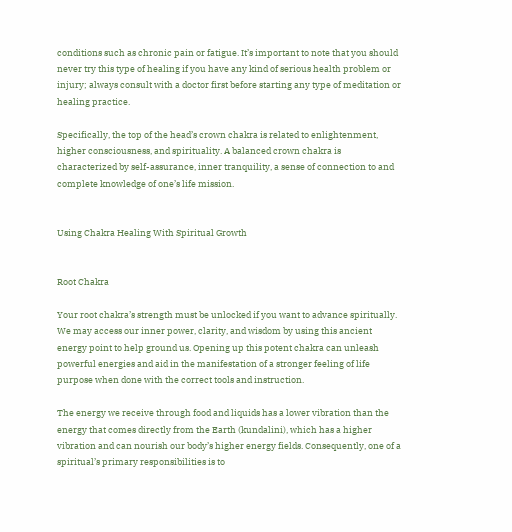conditions such as chronic pain or fatigue. It’s important to note that you should never try this type of healing if you have any kind of serious health problem or injury; always consult with a doctor first before starting any type of meditation or healing practice.

Specifically, the top of the head’s crown chakra is related to enlightenment, higher consciousness, and spirituality. A balanced crown chakra is characterized by self-assurance, inner tranquility, a sense of connection to and complete knowledge of one’s life mission.


Using Chakra Healing With Spiritual Growth


Root Chakra

Your root chakra’s strength must be unlocked if you want to advance spiritually. We may access our inner power, clarity, and wisdom by using this ancient energy point to help ground us. Opening up this potent chakra can unleash powerful energies and aid in the manifestation of a stronger feeling of life purpose when done with the correct tools and instruction.

The energy we receive through food and liquids has a lower vibration than the energy that comes directly from the Earth (kundalini), which has a higher vibration and can nourish our body’s higher energy fields. Consequently, one of a spiritual’s primary responsibilities is to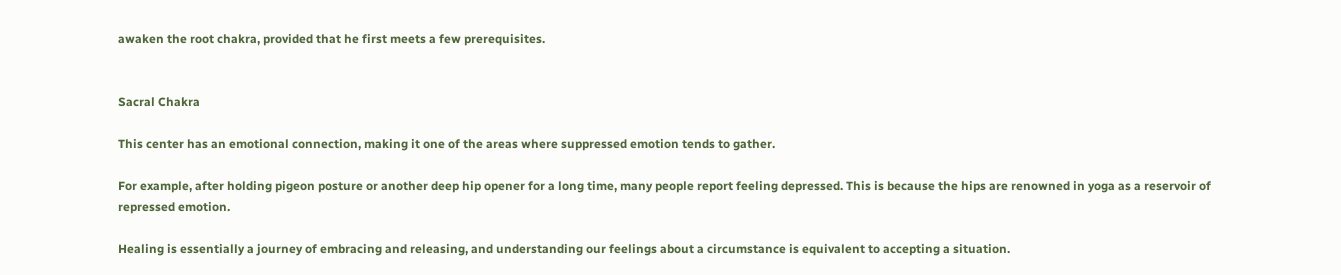awaken the root chakra, provided that he first meets a few prerequisites.


Sacral Chakra

This center has an emotional connection, making it one of the areas where suppressed emotion tends to gather.

For example, after holding pigeon posture or another deep hip opener for a long time, many people report feeling depressed. This is because the hips are renowned in yoga as a reservoir of repressed emotion.

Healing is essentially a journey of embracing and releasing, and understanding our feelings about a circumstance is equivalent to accepting a situation.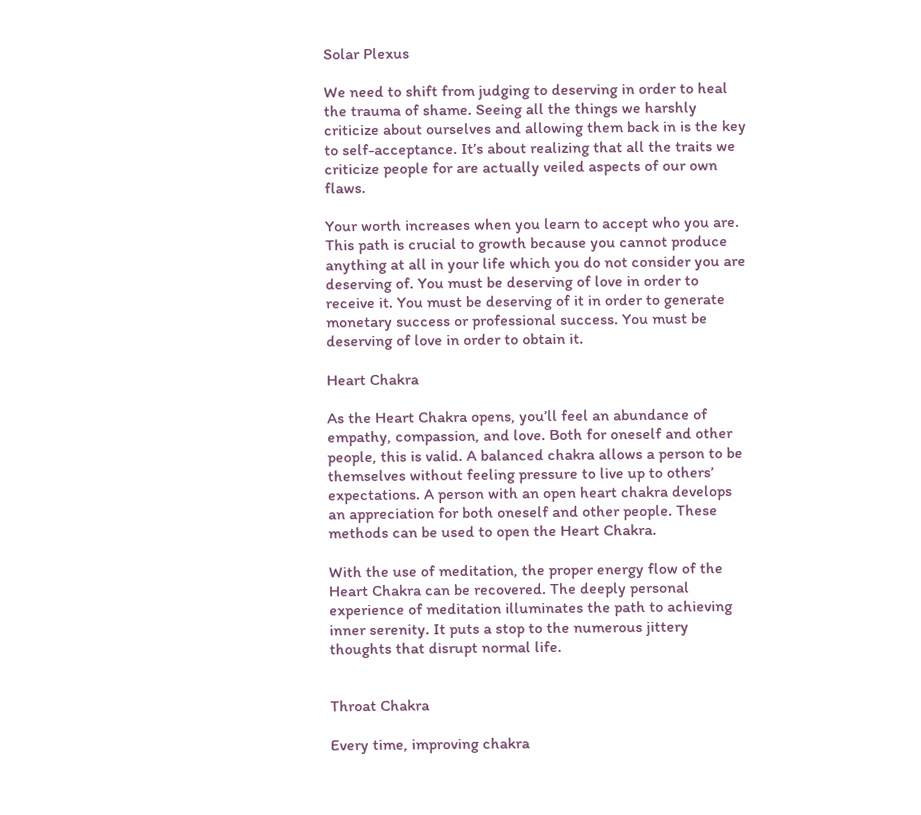Solar Plexus

We need to shift from judging to deserving in order to heal the trauma of shame. Seeing all the things we harshly criticize about ourselves and allowing them back in is the key to self-acceptance. It’s about realizing that all the traits we criticize people for are actually veiled aspects of our own flaws.

Your worth increases when you learn to accept who you are. This path is crucial to growth because you cannot produce anything at all in your life which you do not consider you are deserving of. You must be deserving of love in order to receive it. You must be deserving of it in order to generate monetary success or professional success. You must be deserving of love in order to obtain it.

Heart Chakra

As the Heart Chakra opens, you’ll feel an abundance of empathy, compassion, and love. Both for oneself and other people, this is valid. A balanced chakra allows a person to be themselves without feeling pressure to live up to others’ expectations. A person with an open heart chakra develops an appreciation for both oneself and other people. These methods can be used to open the Heart Chakra.

With the use of meditation, the proper energy flow of the Heart Chakra can be recovered. The deeply personal experience of meditation illuminates the path to achieving inner serenity. It puts a stop to the numerous jittery thoughts that disrupt normal life.


Throat Chakra

Every time, improving chakra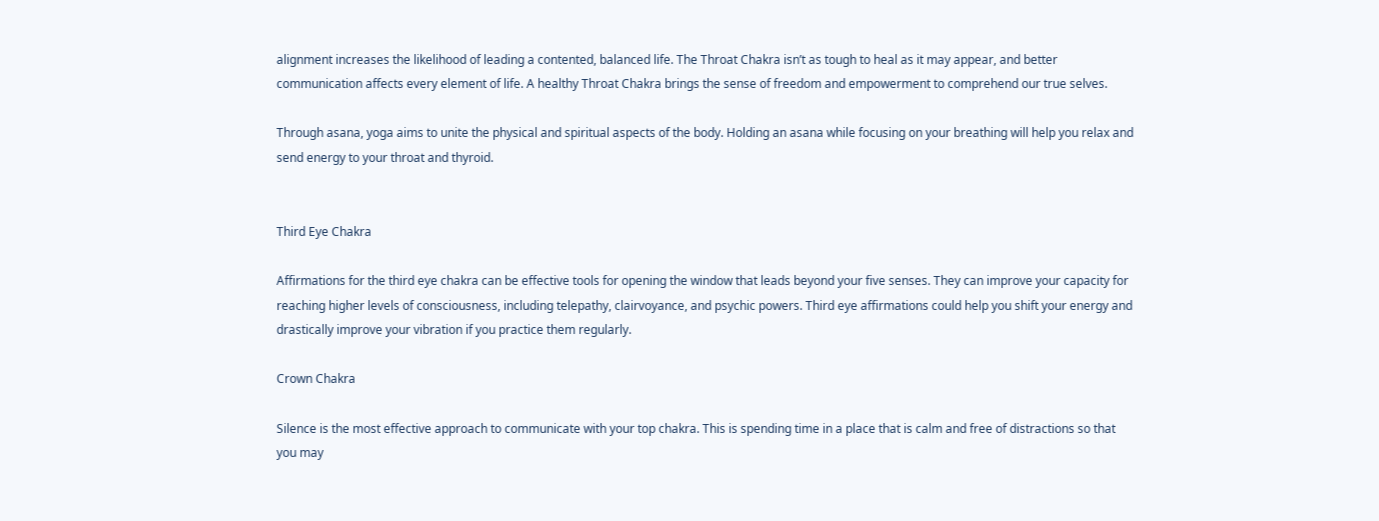alignment increases the likelihood of leading a contented, balanced life. The Throat Chakra isn’t as tough to heal as it may appear, and better communication affects every element of life. A healthy Throat Chakra brings the sense of freedom and empowerment to comprehend our true selves.

Through asana, yoga aims to unite the physical and spiritual aspects of the body. Holding an asana while focusing on your breathing will help you relax and send energy to your throat and thyroid.


Third Eye Chakra

Affirmations for the third eye chakra can be effective tools for opening the window that leads beyond your five senses. They can improve your capacity for reaching higher levels of consciousness, including telepathy, clairvoyance, and psychic powers. Third eye affirmations could help you shift your energy and drastically improve your vibration if you practice them regularly.

Crown Chakra

Silence is the most effective approach to communicate with your top chakra. This is spending time in a place that is calm and free of distractions so that you may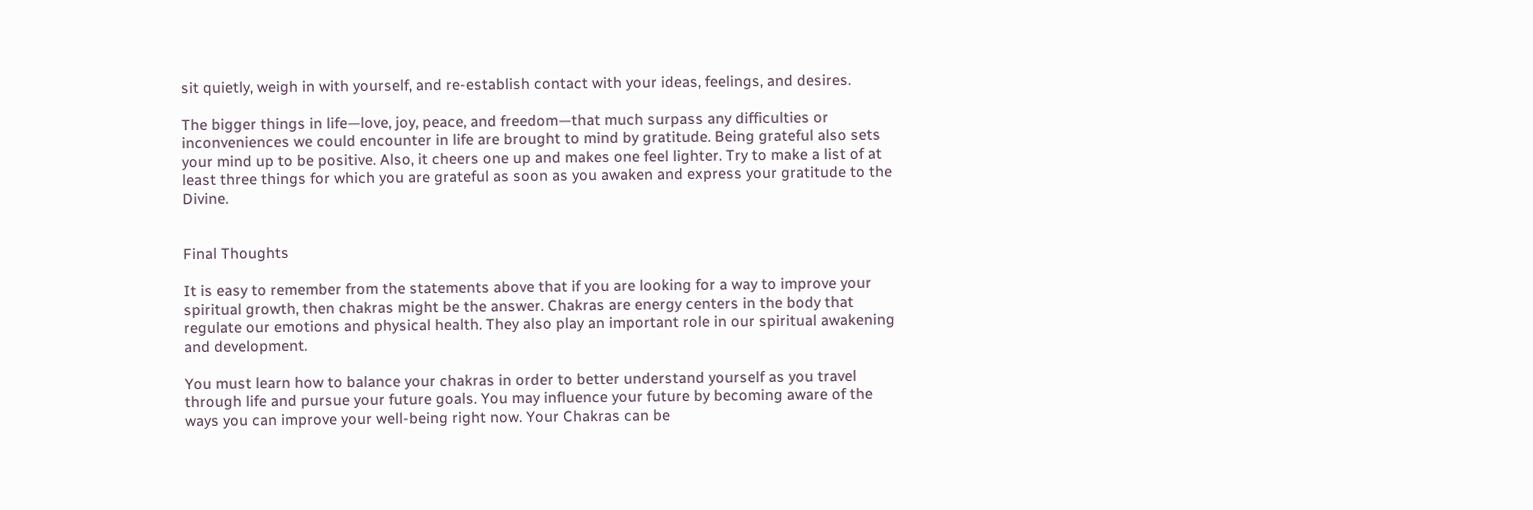sit quietly, weigh in with yourself, and re-establish contact with your ideas, feelings, and desires.

The bigger things in life—love, joy, peace, and freedom—that much surpass any difficulties or inconveniences we could encounter in life are brought to mind by gratitude. Being grateful also sets your mind up to be positive. Also, it cheers one up and makes one feel lighter. Try to make a list of at least three things for which you are grateful as soon as you awaken and express your gratitude to the Divine.


Final Thoughts

It is easy to remember from the statements above that if you are looking for a way to improve your spiritual growth, then chakras might be the answer. Chakras are energy centers in the body that regulate our emotions and physical health. They also play an important role in our spiritual awakening and development.

You must learn how to balance your chakras in order to better understand yourself as you travel through life and pursue your future goals. You may influence your future by becoming aware of the ways you can improve your well-being right now. Your Chakras can be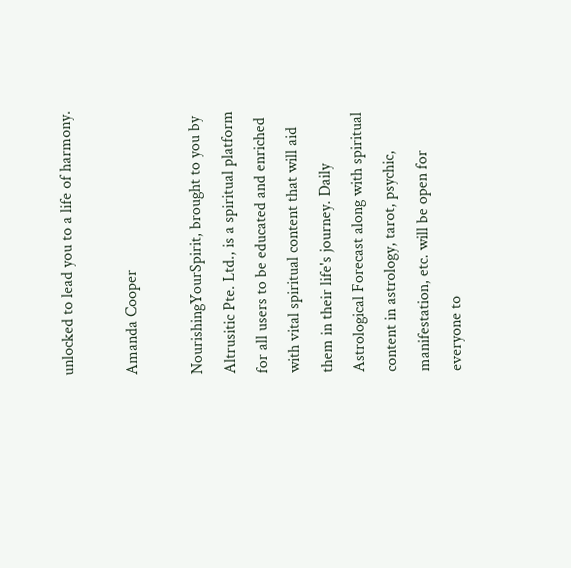unlocked to lead you to a life of harmony.

Amanda Cooper

NourishingYourSpirit, brought to you by Altrusitic Pte. Ltd., is a spiritual platform for all users to be educated and enriched with vital spiritual content that will aid them in their life's journey. Daily Astrological Forecast along with spiritual content in astrology, tarot, psychic, manifestation, etc. will be open for everyone to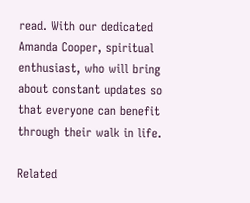read. With our dedicated Amanda Cooper, spiritual enthusiast, who will bring about constant updates so that everyone can benefit through their walk in life.

Related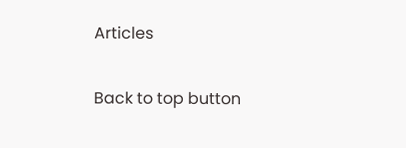Articles

Back to top button